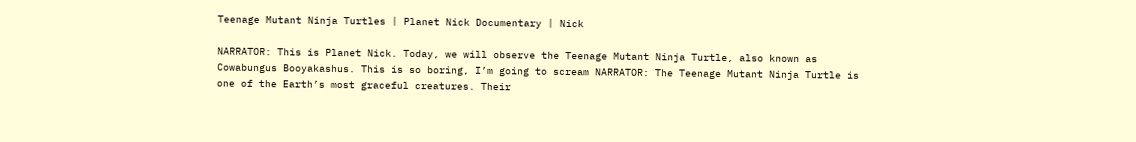Teenage Mutant Ninja Turtles | Planet Nick Documentary | Nick

NARRATOR: This is Planet Nick. Today, we will observe the Teenage Mutant Ninja Turtle, also known as Cowabungus Booyakashus. This is so boring, I’m going to scream NARRATOR: The Teenage Mutant Ninja Turtle is one of the Earth’s most graceful creatures. Their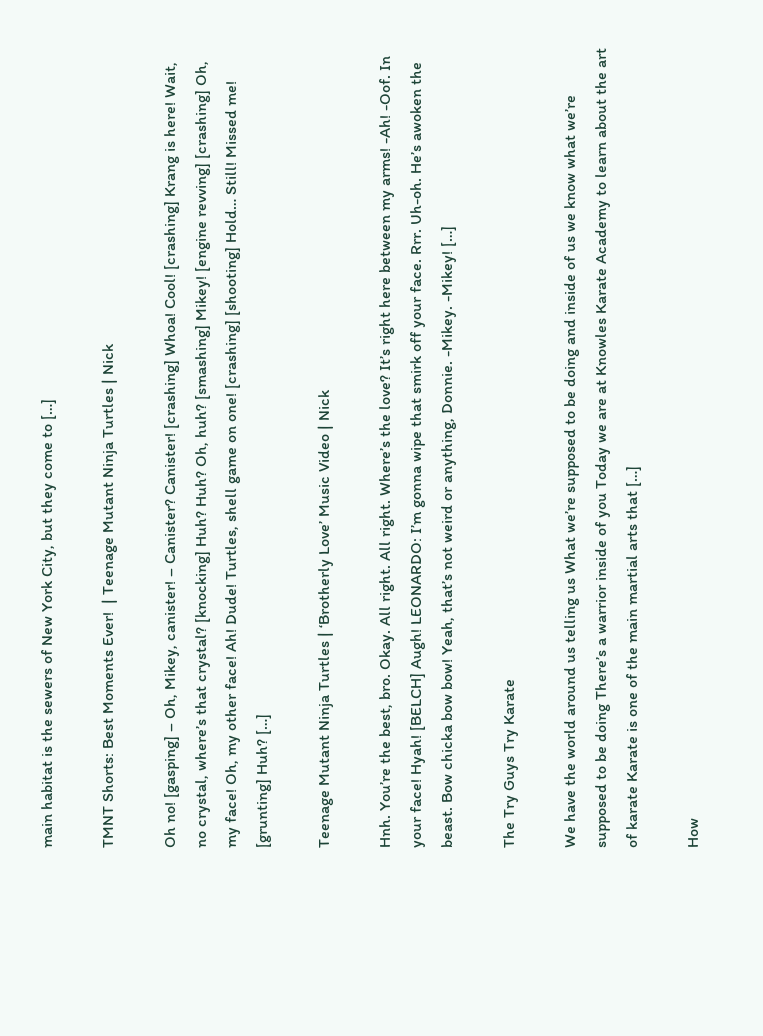main habitat is the sewers of New York City, but they come to […]

TMNT Shorts: Best Moments Ever!  | Teenage Mutant Ninja Turtles | Nick

Oh no! [gasping] – Oh, Mikey, canister! – Canister? Canister! [crashing] Whoa! Cool! [crashing] Krang is here! Wait, no crystal, where’s that crystal? [knocking] Huh? Huh? Oh, huh? [smashing] Mikey! [engine revving] [crashing] Oh, my face! Oh, my other face! Ah! Dude! Turtles, shell game on one! [crashing] [shooting] Hold… Still! Missed me! [grunting] Huh? […]

Teenage Mutant Ninja Turtles | ‘Brotherly Love’ Music Video | Nick

Hnh. You’re the best, bro. Okay. All right. All right. Where’s the love? It’s right here between my arms! -Ah! -Oof. In your face! Hyah! [BELCH] Augh! LEONARDO: I’m gonna wipe that smirk off your face. Rrr. Uh-oh. He’s awoken the beast. Bow chicka bow bow! Yeah, that’s not weird or anything, Donnie. -Mikey. -Mikey! […]

The Try Guys Try Karate

We have the world around us telling us What we’re supposed to be doing and inside of us we know what we’re supposed to be doing There’s a warrior inside of you Today we are at Knowles Karate Academy to learn about the art of karate Karate is one of the main martial arts that […]

How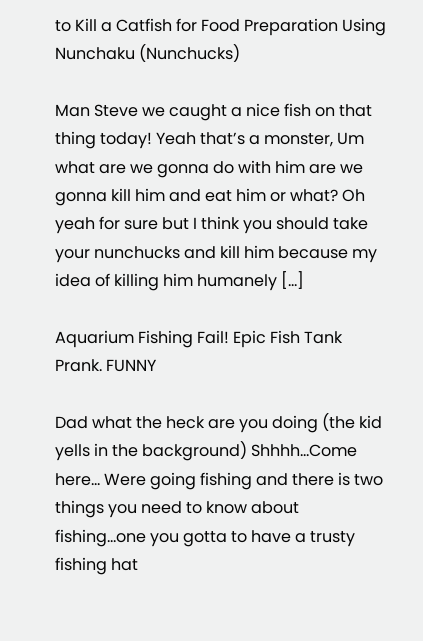to Kill a Catfish for Food Preparation Using Nunchaku (Nunchucks)

Man Steve we caught a nice fish on that thing today! Yeah that’s a monster, Um what are we gonna do with him are we gonna kill him and eat him or what? Oh yeah for sure but I think you should take your nunchucks and kill him because my idea of killing him humanely […]

Aquarium Fishing Fail! Epic Fish Tank Prank. FUNNY

Dad what the heck are you doing (the kid yells in the background) Shhhh…Come here… Were going fishing and there is two things you need to know about fishing…one you gotta to have a trusty fishing hat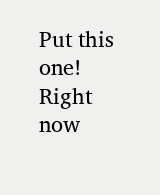Put this one! Right now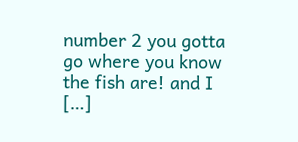number 2 you gotta go where you know the fish are! and I […]